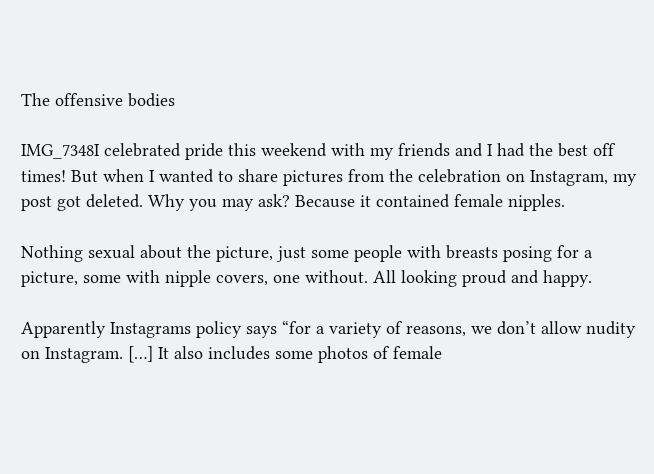The offensive bodies

IMG_7348I celebrated pride this weekend with my friends and I had the best off times! But when I wanted to share pictures from the celebration on Instagram, my post got deleted. Why you may ask? Because it contained female nipples.

Nothing sexual about the picture, just some people with breasts posing for a picture, some with nipple covers, one without. All looking proud and happy.

Apparently Instagrams policy says “for a variety of reasons, we don’t allow nudity on Instagram. […] It also includes some photos of female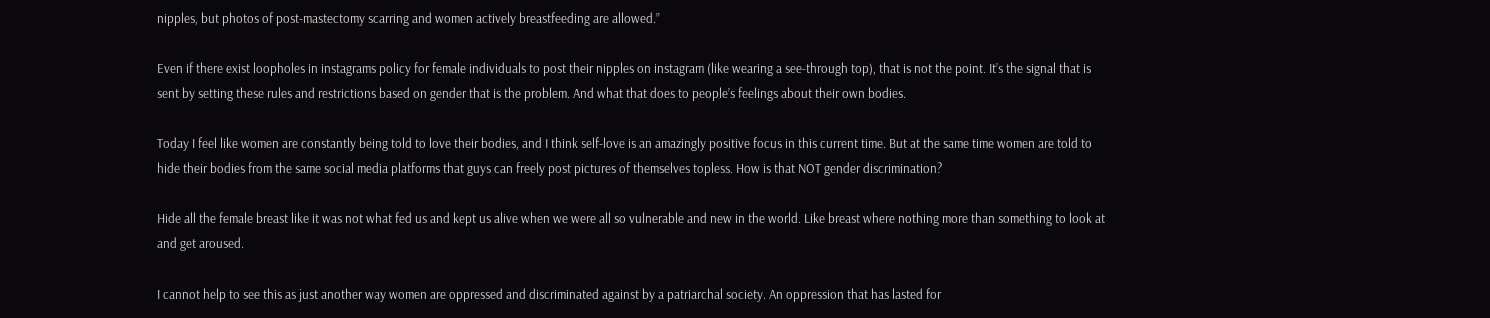nipples, but photos of post-mastectomy scarring and women actively breastfeeding are allowed.”

Even if there exist loopholes in instagrams policy for female individuals to post their nipples on instagram (like wearing a see-through top), that is not the point. It’s the signal that is sent by setting these rules and restrictions based on gender that is the problem. And what that does to people’s feelings about their own bodies.

Today I feel like women are constantly being told to love their bodies, and I think self-love is an amazingly positive focus in this current time. But at the same time women are told to hide their bodies from the same social media platforms that guys can freely post pictures of themselves topless. How is that NOT gender discrimination?

Hide all the female breast like it was not what fed us and kept us alive when we were all so vulnerable and new in the world. Like breast where nothing more than something to look at and get aroused.

I cannot help to see this as just another way women are oppressed and discriminated against by a patriarchal society. An oppression that has lasted for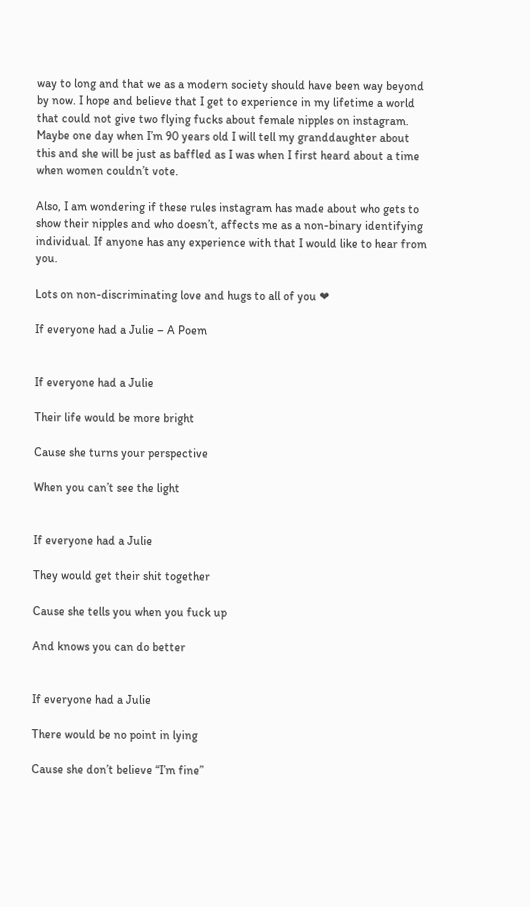way to long and that we as a modern society should have been way beyond by now. I hope and believe that I get to experience in my lifetime a world that could not give two flying fucks about female nipples on instagram. Maybe one day when I’m 90 years old I will tell my granddaughter about this and she will be just as baffled as I was when I first heard about a time when women couldn’t vote.

Also, I am wondering if these rules instagram has made about who gets to show their nipples and who doesn’t, affects me as a non-binary identifying individual. If anyone has any experience with that I would like to hear from you.

Lots on non-discriminating love and hugs to all of you ❤

If everyone had a Julie – A Poem


If everyone had a Julie

Their life would be more bright

Cause she turns your perspective

When you can’t see the light


If everyone had a Julie

They would get their shit together

Cause she tells you when you fuck up

And knows you can do better


If everyone had a Julie

There would be no point in lying

Cause she don’t believe “I’m fine”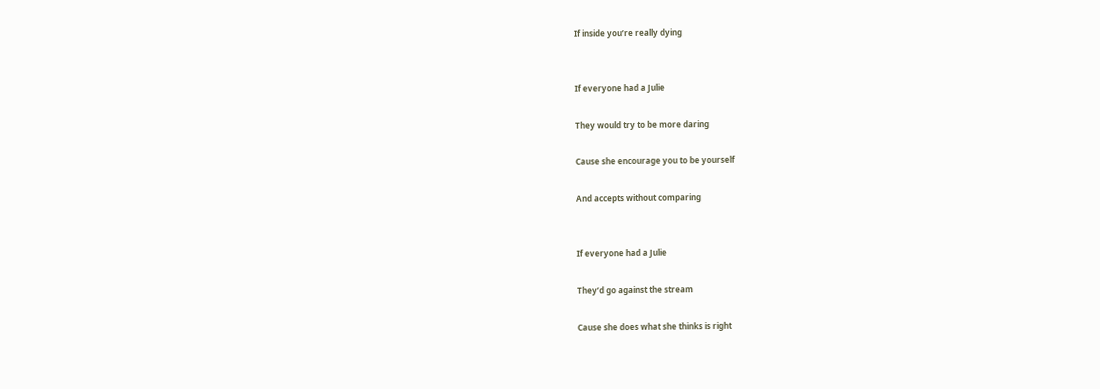If inside you’re really dying


If everyone had a Julie

They would try to be more daring

Cause she encourage you to be yourself

And accepts without comparing


If everyone had a Julie

They’d go against the stream

Cause she does what she thinks is right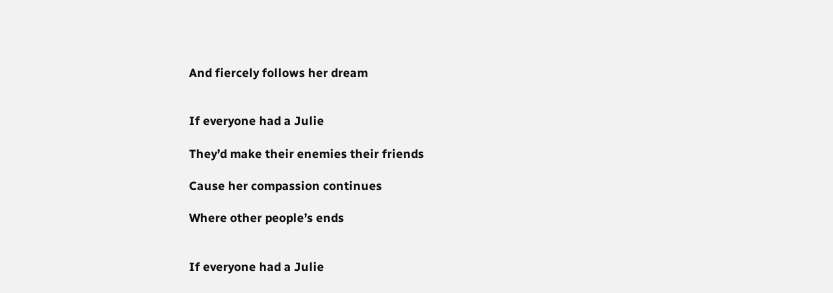And fiercely follows her dream


If everyone had a Julie

They’d make their enemies their friends

Cause her compassion continues

Where other people’s ends


If everyone had a Julie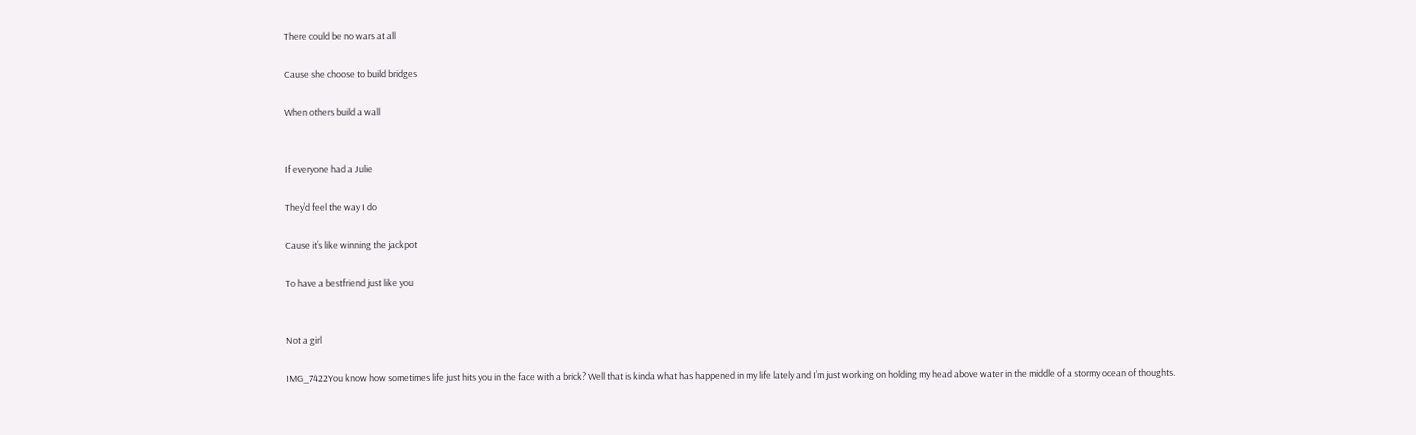There could be no wars at all

Cause she choose to build bridges

When others build a wall


If everyone had a Julie

They’d feel the way I do

Cause it’s like winning the jackpot

To have a bestfriend just like you


Not a girl

IMG_7422You know how sometimes life just hits you in the face with a brick? Well that is kinda what has happened in my life lately and I’m just working on holding my head above water in the middle of a stormy ocean of thoughts.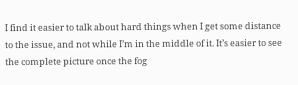I find it easier to talk about hard things when I get some distance to the issue, and not while I’m in the middle of it. It’s easier to see the complete picture once the fog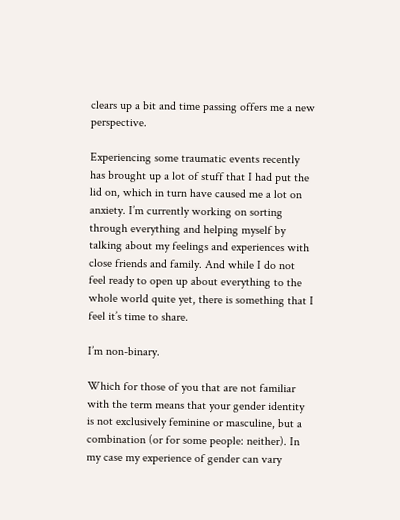clears up a bit and time passing offers me a new perspective.

Experiencing some traumatic events recently has brought up a lot of stuff that I had put the lid on, which in turn have caused me a lot on anxiety. I’m currently working on sorting through everything and helping myself by talking about my feelings and experiences with close friends and family. And while I do not feel ready to open up about everything to the whole world quite yet, there is something that I feel it’s time to share.

I’m non-binary.

Which for those of you that are not familiar with the term means that your gender identity is not exclusively feminine or masculine, but a combination (or for some people: neither). In my case my experience of gender can vary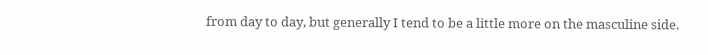from day to day, but generally I tend to be a little more on the masculine side.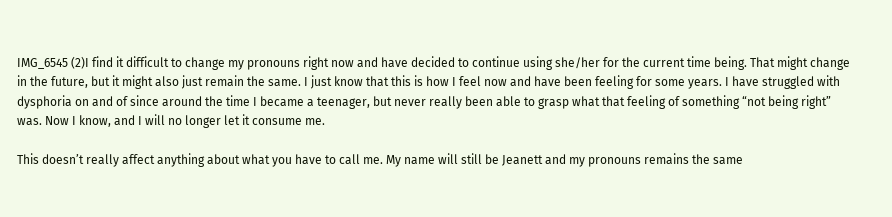IMG_6545 (2)I find it difficult to change my pronouns right now and have decided to continue using she/her for the current time being. That might change in the future, but it might also just remain the same. I just know that this is how I feel now and have been feeling for some years. I have struggled with dysphoria on and of since around the time I became a teenager, but never really been able to grasp what that feeling of something “not being right” was. Now I know, and I will no longer let it consume me.

This doesn’t really affect anything about what you have to call me. My name will still be Jeanett and my pronouns remains the same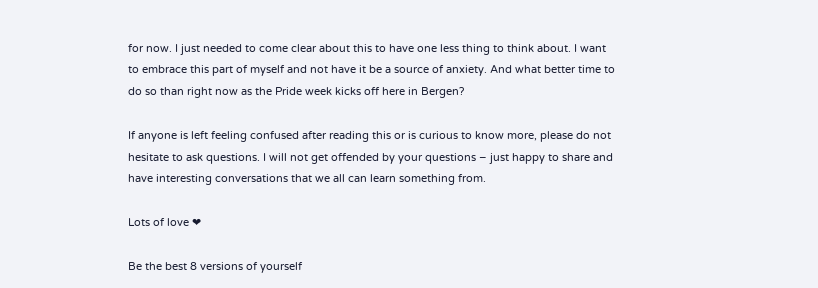for now. I just needed to come clear about this to have one less thing to think about. I want to embrace this part of myself and not have it be a source of anxiety. And what better time to do so than right now as the Pride week kicks off here in Bergen?

If anyone is left feeling confused after reading this or is curious to know more, please do not hesitate to ask questions. I will not get offended by your questions – just happy to share and have interesting conversations that we all can learn something from.

Lots of love ❤

Be the best 8 versions of yourself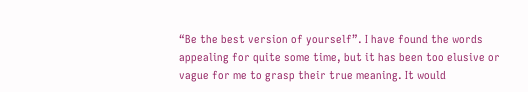“Be the best version of yourself”. I have found the words appealing for quite some time, but it has been too elusive or vague for me to grasp their true meaning. It would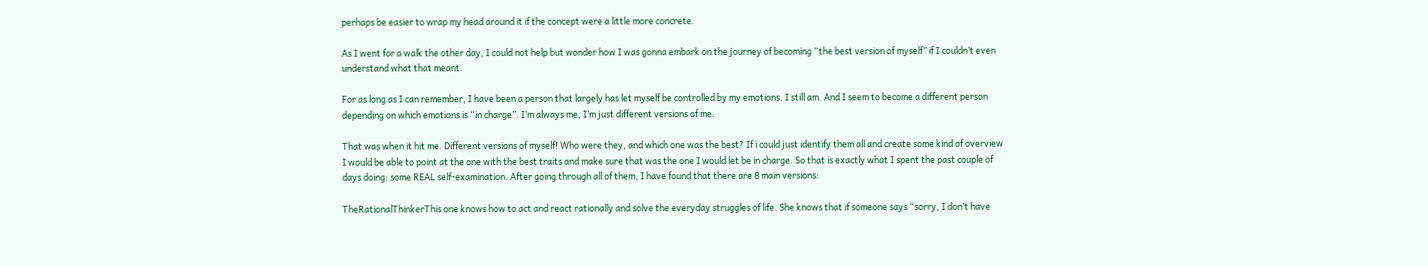perhaps be easier to wrap my head around it if the concept were a little more concrete.

As I went for a walk the other day, I could not help but wonder how I was gonna embark on the journey of becoming “the best version of myself” if I couldn’t even understand what that meant.

For as long as I can remember, I have been a person that largely has let myself be controlled by my emotions. I still am. And I seem to become a different person depending on which emotions is “in charge”. I’m always me, I’m just different versions of me.

That was when it hit me. Different versions of myself! Who were they, and which one was the best? If i could just identify them all and create some kind of overview I would be able to point at the one with the best traits and make sure that was the one I would let be in charge. So that is exactly what I spent the past couple of days doing: some REAL self-examination. After going through all of them, I have found that there are 8 main versions:

TheRationalThinkerThis one knows how to act and react rationally and solve the everyday struggles of life. She knows that if someone says “sorry, I don’t have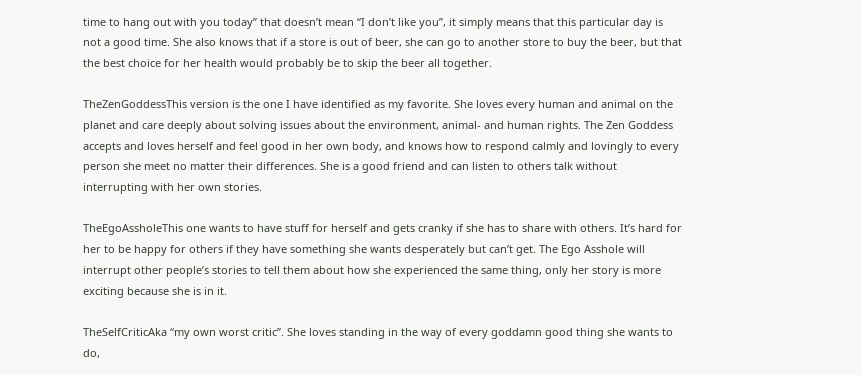time to hang out with you today” that doesn’t mean “I don’t like you”, it simply means that this particular day is not a good time. She also knows that if a store is out of beer, she can go to another store to buy the beer, but that the best choice for her health would probably be to skip the beer all together.

TheZenGoddessThis version is the one I have identified as my favorite. She loves every human and animal on the planet and care deeply about solving issues about the environment, animal- and human rights. The Zen Goddess accepts and loves herself and feel good in her own body, and knows how to respond calmly and lovingly to every person she meet no matter their differences. She is a good friend and can listen to others talk without interrupting with her own stories.

TheEgoAssholeThis one wants to have stuff for herself and gets cranky if she has to share with others. It’s hard for her to be happy for others if they have something she wants desperately but can’t get. The Ego Asshole will interrupt other people’s stories to tell them about how she experienced the same thing, only her story is more exciting because she is in it.

TheSelfCriticAka “my own worst critic”. She loves standing in the way of every goddamn good thing she wants to do,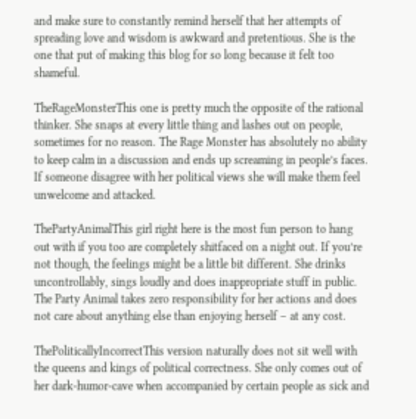and make sure to constantly remind herself that her attempts of spreading love and wisdom is awkward and pretentious. She is the one that put of making this blog for so long because it felt too shameful.

TheRageMonsterThis one is pretty much the opposite of the rational thinker. She snaps at every little thing and lashes out on people, sometimes for no reason. The Rage Monster has absolutely no ability to keep calm in a discussion and ends up screaming in people’s faces. If someone disagree with her political views she will make them feel unwelcome and attacked.

ThePartyAnimalThis girl right here is the most fun person to hang out with if you too are completely shitfaced on a night out. If you’re not though, the feelings might be a little bit different. She drinks uncontrollably, sings loudly and does inappropriate stuff in public. The Party Animal takes zero responsibility for her actions and does not care about anything else than enjoying herself – at any cost.

ThePoliticallyIncorrectThis version naturally does not sit well with the queens and kings of political correctness. She only comes out of her dark-humor-cave when accompanied by certain people as sick and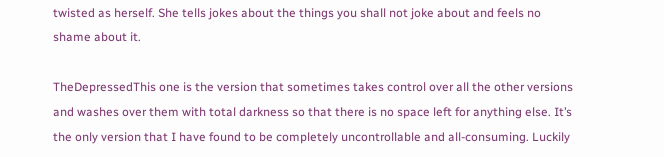twisted as herself. She tells jokes about the things you shall not joke about and feels no shame about it.

TheDepressedThis one is the version that sometimes takes control over all the other versions and washes over them with total darkness so that there is no space left for anything else. It’s the only version that I have found to be completely uncontrollable and all-consuming. Luckily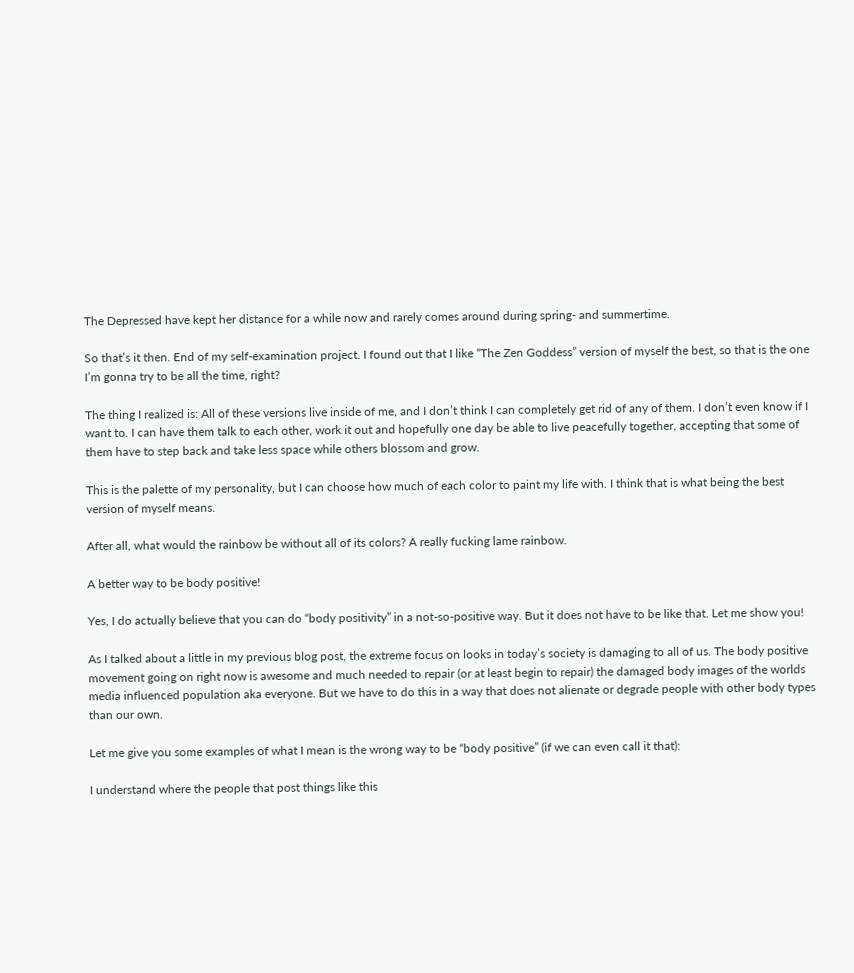The Depressed have kept her distance for a while now and rarely comes around during spring- and summertime.

So that’s it then. End of my self-examination project. I found out that I like “The Zen Goddess” version of myself the best, so that is the one I’m gonna try to be all the time, right?

The thing I realized is: All of these versions live inside of me, and I don’t think I can completely get rid of any of them. I don’t even know if I want to. I can have them talk to each other, work it out and hopefully one day be able to live peacefully together, accepting that some of them have to step back and take less space while others blossom and grow.

This is the palette of my personality, but I can choose how much of each color to paint my life with. I think that is what being the best version of myself means.

After all, what would the rainbow be without all of its colors? A really fucking lame rainbow.

A better way to be body positive!

Yes, I do actually believe that you can do “body positivity” in a not-so-positive way. But it does not have to be like that. Let me show you!

As I talked about a little in my previous blog post, the extreme focus on looks in today’s society is damaging to all of us. The body positive movement going on right now is awesome and much needed to repair (or at least begin to repair) the damaged body images of the worlds media influenced population aka everyone. But we have to do this in a way that does not alienate or degrade people with other body types than our own.

Let me give you some examples of what I mean is the wrong way to be “body positive” (if we can even call it that):

I understand where the people that post things like this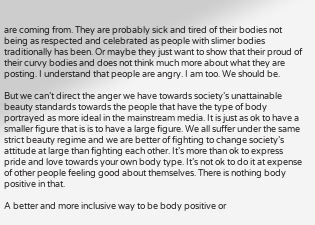are coming from. They are probably sick and tired of their bodies not being as respected and celebrated as people with slimer bodies traditionally has been. Or maybe they just want to show that their proud of their curvy bodies and does not think much more about what they are posting. I understand that people are angry. I am too. We should be.

But we can’t direct the anger we have towards society’s unattainable beauty standards towards the people that have the type of body portrayed as more ideal in the mainstream media. It is just as ok to have a smaller figure that is is to have a large figure. We all suffer under the same strict beauty regime and we are better of fighting to change society’s attitude at large than fighting each other. It’s more than ok to express pride and love towards your own body type. It’s not ok to do it at expense of other people feeling good about themselves. There is nothing body positive in that.

A better and more inclusive way to be body positive or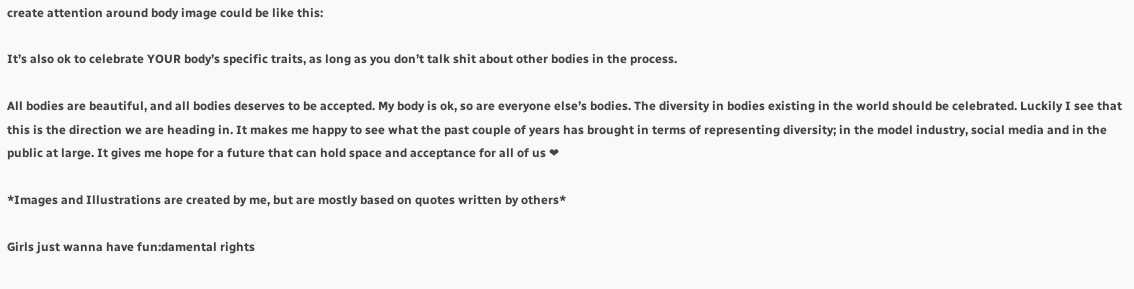create attention around body image could be like this:

It’s also ok to celebrate YOUR body’s specific traits, as long as you don’t talk shit about other bodies in the process.

All bodies are beautiful, and all bodies deserves to be accepted. My body is ok, so are everyone else’s bodies. The diversity in bodies existing in the world should be celebrated. Luckily I see that this is the direction we are heading in. It makes me happy to see what the past couple of years has brought in terms of representing diversity; in the model industry, social media and in the public at large. It gives me hope for a future that can hold space and acceptance for all of us ❤

*Images and Illustrations are created by me, but are mostly based on quotes written by others*

Girls just wanna have fun:damental rights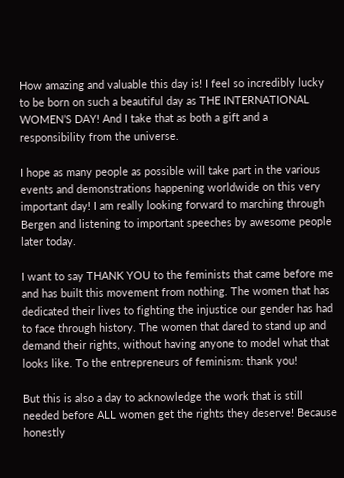How amazing and valuable this day is! I feel so incredibly lucky to be born on such a beautiful day as THE INTERNATIONAL WOMEN’S DAY! And I take that as both a gift and a responsibility from the universe.

I hope as many people as possible will take part in the various events and demonstrations happening worldwide on this very important day! I am really looking forward to marching through Bergen and listening to important speeches by awesome people later today.

I want to say THANK YOU to the feminists that came before me and has built this movement from nothing. The women that has dedicated their lives to fighting the injustice our gender has had to face through history. The women that dared to stand up and demand their rights, without having anyone to model what that looks like. To the entrepreneurs of feminism: thank you!

But this is also a day to acknowledge the work that is still needed before ALL women get the rights they deserve! Because honestly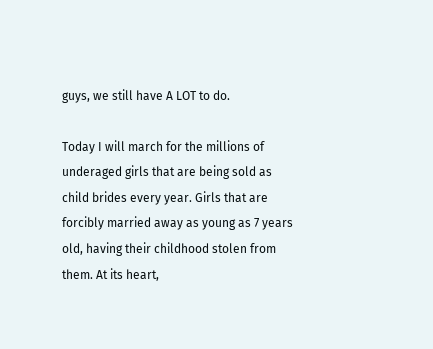guys, we still have A LOT to do.

Today I will march for the millions of underaged girls that are being sold as child brides every year. Girls that are forcibly married away as young as 7 years old, having their childhood stolen from them. At its heart,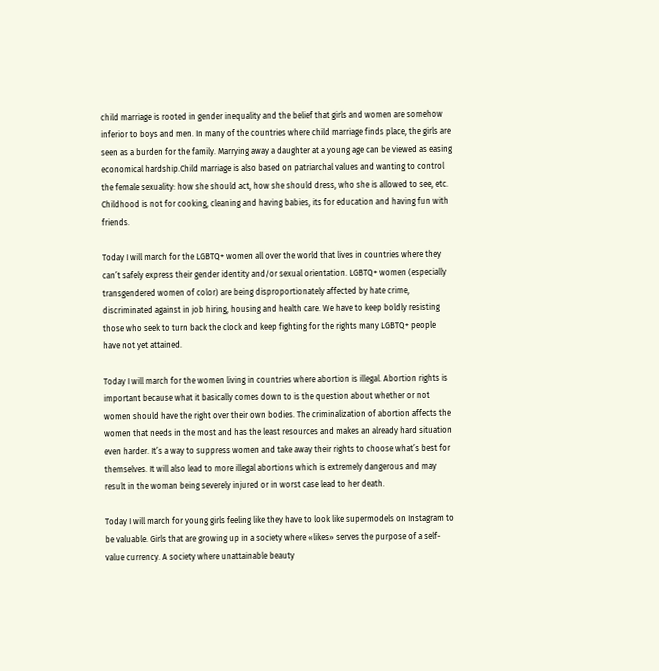child marriage is rooted in gender inequality and the belief that girls and women are somehow inferior to boys and men. In many of the countries where child marriage finds place, the girls are seen as a burden for the family. Marrying away a daughter at a young age can be viewed as easing economical hardship.Child marriage is also based on patriarchal values and wanting to control the female sexuality: how she should act, how she should dress, who she is allowed to see, etc. Childhood is not for cooking, cleaning and having babies, its for education and having fun with friends.

Today I will march for the LGBTQ+ women all over the world that lives in countries where they can’t safely express their gender identity and/or sexual orientation. LGBTQ+ women (especially transgendered women of color) are being disproportionately affected by hate crime, discriminated against in job hiring, housing and health care. We have to keep boldly resisting those who seek to turn back the clock and keep fighting for the rights many LGBTQ+ people have not yet attained.

Today I will march for the women living in countries where abortion is illegal. Abortion rights is important because what it basically comes down to is the question about whether or not women should have the right over their own bodies. The criminalization of abortion affects the women that needs in the most and has the least resources and makes an already hard situation even harder. It’s a way to suppress women and take away their rights to choose what’s best for themselves. It will also lead to more illegal abortions which is extremely dangerous and may result in the woman being severely injured or in worst case lead to her death.

Today I will march for young girls feeling like they have to look like supermodels on Instagram to be valuable. Girls that are growing up in a society where «likes» serves the purpose of a self-value currency. A society where unattainable beauty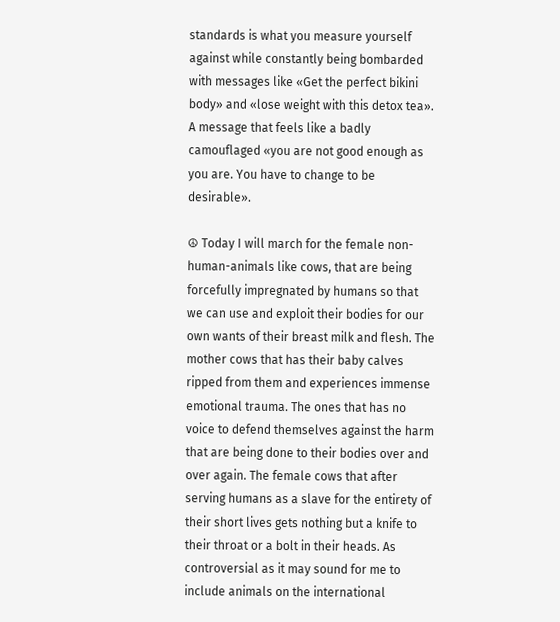standards is what you measure yourself against while constantly being bombarded with messages like «Get the perfect bikini body» and «lose weight with this detox tea». A message that feels like a badly camouflaged «you are not good enough as you are. You have to change to be desirable».

☮ Today I will march for the female non-human-animals like cows, that are being forcefully impregnated by humans so that we can use and exploit their bodies for our own wants of their breast milk and flesh. The mother cows that has their baby calves ripped from them and experiences immense emotional trauma. The ones that has no voice to defend themselves against the harm that are being done to their bodies over and over again. The female cows that after serving humans as a slave for the entirety of their short lives gets nothing but a knife to their throat or a bolt in their heads. As controversial as it may sound for me to include animals on the international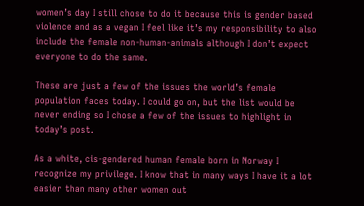women’s day I still chose to do it because this is gender based violence and as a vegan I feel like it’s my responsibility to also include the female non-human-animals although I don’t expect everyone to do the same.

These are just a few of the issues the world’s female population faces today. I could go on, but the list would be never ending so I chose a few of the issues to highlight in today’s post.

As a white, cis-gendered human female born in Norway I recognize my privilege. I know that in many ways I have it a lot easier than many other women out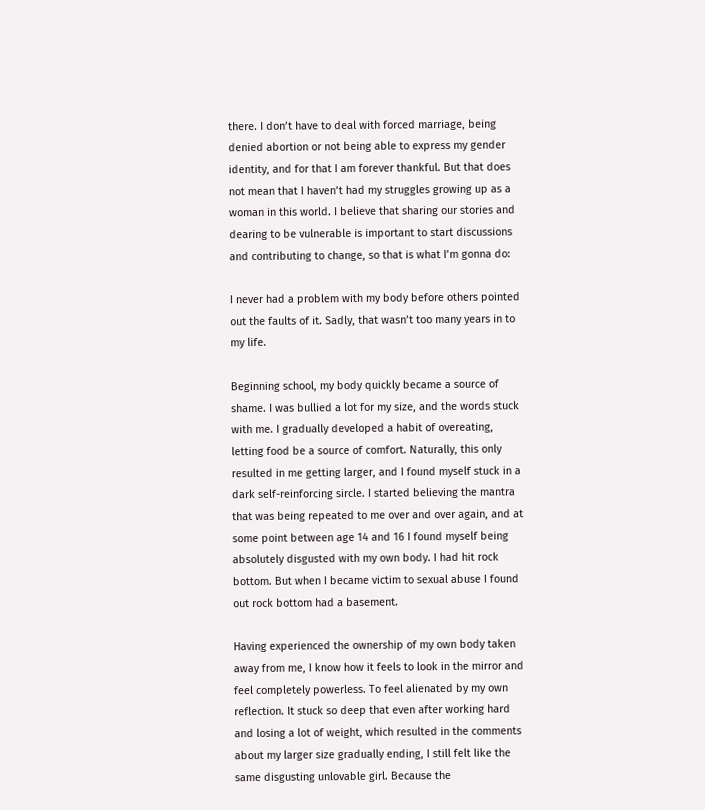there. I don’t have to deal with forced marriage, being denied abortion or not being able to express my gender identity, and for that I am forever thankful. But that does not mean that I haven’t had my struggles growing up as a woman in this world. I believe that sharing our stories and dearing to be vulnerable is important to start discussions and contributing to change, so that is what I’m gonna do:

I never had a problem with my body before others pointed out the faults of it. Sadly, that wasn’t too many years in to my life.

Beginning school, my body quickly became a source of shame. I was bullied a lot for my size, and the words stuck with me. I gradually developed a habit of overeating, letting food be a source of comfort. Naturally, this only resulted in me getting larger, and I found myself stuck in a dark self-reinforcing sircle. I started believing the mantra that was being repeated to me over and over again, and at some point between age 14 and 16 I found myself being absolutely disgusted with my own body. I had hit rock bottom. But when I became victim to sexual abuse I found out rock bottom had a basement.

Having experienced the ownership of my own body taken away from me, I know how it feels to look in the mirror and feel completely powerless. To feel alienated by my own reflection. It stuck so deep that even after working hard and losing a lot of weight, which resulted in the comments about my larger size gradually ending, I still felt like the same disgusting unlovable girl. Because the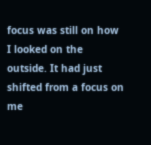focus was still on how I looked on the outside. It had just shifted from a focus on me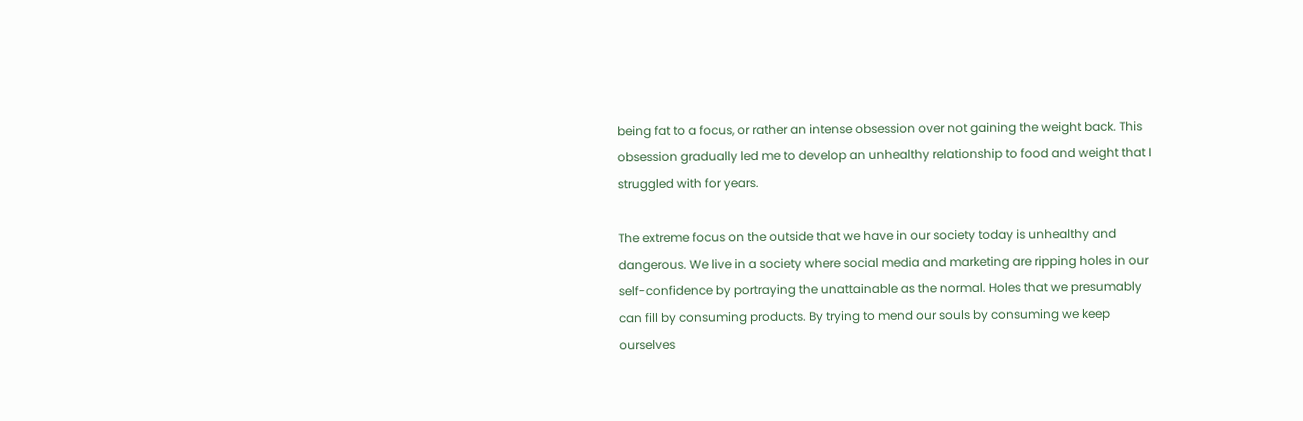being fat to a focus, or rather an intense obsession over not gaining the weight back. This obsession gradually led me to develop an unhealthy relationship to food and weight that I struggled with for years.

The extreme focus on the outside that we have in our society today is unhealthy and dangerous. We live in a society where social media and marketing are ripping holes in our self-confidence by portraying the unattainable as the normal. Holes that we presumably can fill by consuming products. By trying to mend our souls by consuming we keep ourselves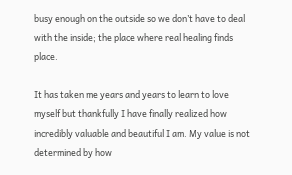busy enough on the outside so we don’t have to deal with the inside; the place where real healing finds place.

It has taken me years and years to learn to love myself but thankfully I have finally realized how incredibly valuable and beautiful I am. My value is not determined by how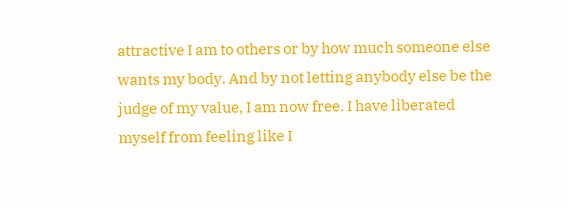attractive I am to others or by how much someone else wants my body. And by not letting anybody else be the judge of my value, I am now free. I have liberated myself from feeling like I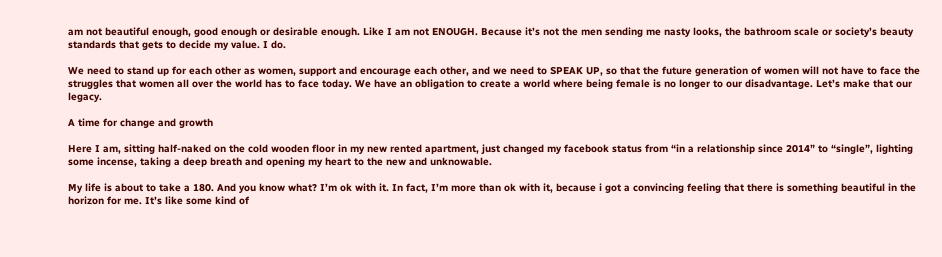am not beautiful enough, good enough or desirable enough. Like I am not ENOUGH. Because it’s not the men sending me nasty looks, the bathroom scale or society’s beauty standards that gets to decide my value. I do.

We need to stand up for each other as women, support and encourage each other, and we need to SPEAK UP, so that the future generation of women will not have to face the struggles that women all over the world has to face today. We have an obligation to create a world where being female is no longer to our disadvantage. Let’s make that our legacy.

A time for change and growth

Here I am, sitting half-naked on the cold wooden floor in my new rented apartment, just changed my facebook status from “in a relationship since 2014” to “single”, lighting some incense, taking a deep breath and opening my heart to the new and unknowable.

My life is about to take a 180. And you know what? I’m ok with it. In fact, I’m more than ok with it, because i got a convincing feeling that there is something beautiful in the horizon for me. It’s like some kind of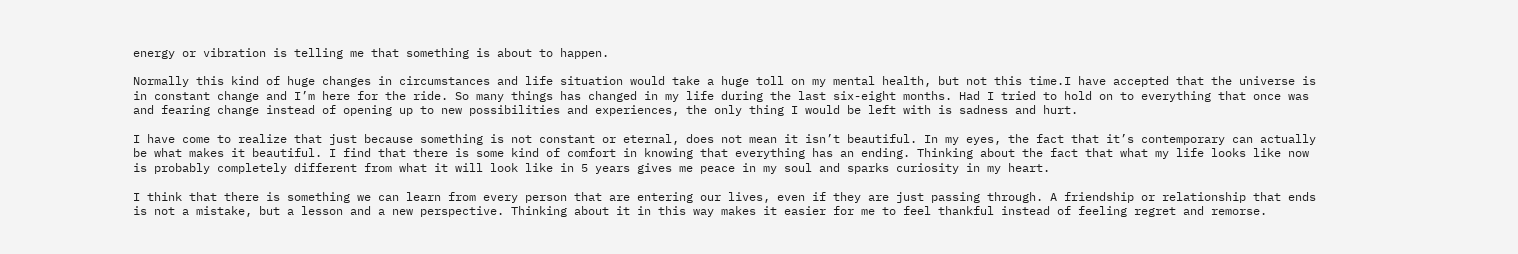energy or vibration is telling me that something is about to happen.

Normally this kind of huge changes in circumstances and life situation would take a huge toll on my mental health, but not this time.I have accepted that the universe is in constant change and I’m here for the ride. So many things has changed in my life during the last six-eight months. Had I tried to hold on to everything that once was and fearing change instead of opening up to new possibilities and experiences, the only thing I would be left with is sadness and hurt.

I have come to realize that just because something is not constant or eternal, does not mean it isn’t beautiful. In my eyes, the fact that it’s contemporary can actually be what makes it beautiful. I find that there is some kind of comfort in knowing that everything has an ending. Thinking about the fact that what my life looks like now is probably completely different from what it will look like in 5 years gives me peace in my soul and sparks curiosity in my heart.

I think that there is something we can learn from every person that are entering our lives, even if they are just passing through. A friendship or relationship that ends is not a mistake, but a lesson and a new perspective. Thinking about it in this way makes it easier for me to feel thankful instead of feeling regret and remorse.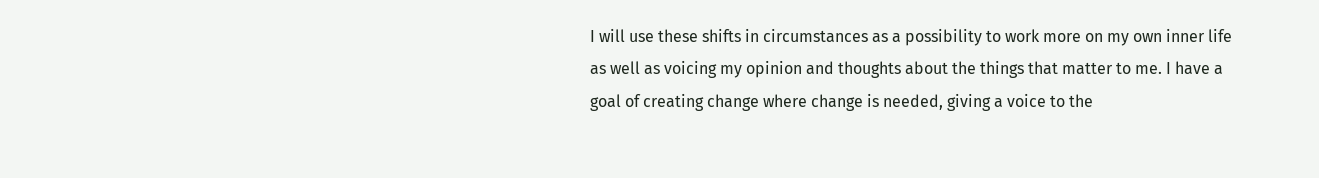I will use these shifts in circumstances as a possibility to work more on my own inner life as well as voicing my opinion and thoughts about the things that matter to me. I have a goal of creating change where change is needed, giving a voice to the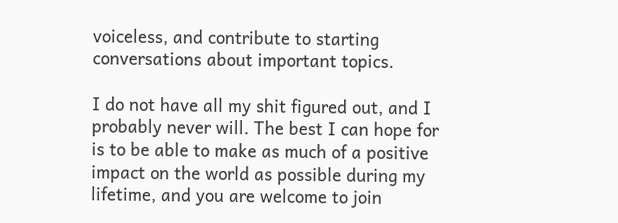voiceless, and contribute to starting conversations about important topics.

I do not have all my shit figured out, and I probably never will. The best I can hope for is to be able to make as much of a positive impact on the world as possible during my lifetime, and you are welcome to join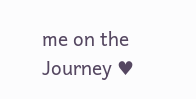me on the Journey ♥